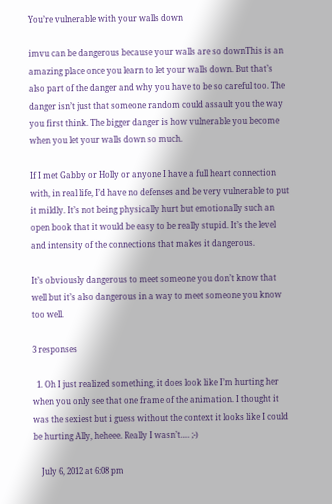You’re vulnerable with your walls down

imvu can be dangerous because your walls are so downThis is an amazing place once you learn to let your walls down. But that’s also part of the danger and why you have to be so careful too. The danger isn’t just that someone random could assault you the way you first think. The bigger danger is how vulnerable you become when you let your walls down so much.

If I met Gabby or Holly or anyone I have a full heart connection with, in real life, I’d have no defenses and be very vulnerable to put it mildly. It’s not being physically hurt but emotionally such an open book that it would be easy to be really stupid. It’s the level and intensity of the connections that makes it dangerous.

It’s obviously dangerous to meet someone you don’t know that well but it’s also dangerous in a way to meet someone you know too well.

3 responses

  1. Oh I just realized something, it does look like I’m hurting her when you only see that one frame of the animation. I thought it was the sexiest but i guess without the context it looks like I could be hurting Ally, heheee. Really I wasn’t…. ;-)

    July 6, 2012 at 6:08 pm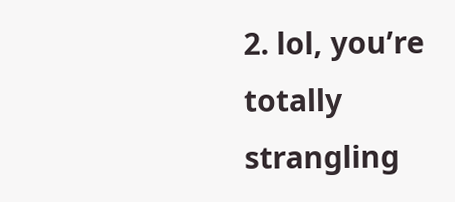2. lol, you’re totally strangling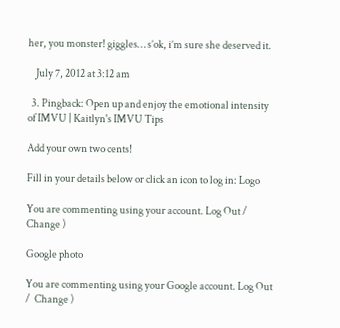her, you monster! giggles… s’ok, i’m sure she deserved it.

    July 7, 2012 at 3:12 am

  3. Pingback: Open up and enjoy the emotional intensity of IMVU | Kaitlyn's IMVU Tips

Add your own two cents!

Fill in your details below or click an icon to log in: Logo

You are commenting using your account. Log Out /  Change )

Google photo

You are commenting using your Google account. Log Out /  Change )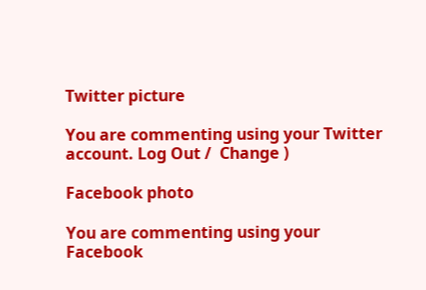Twitter picture

You are commenting using your Twitter account. Log Out /  Change )

Facebook photo

You are commenting using your Facebook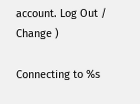account. Log Out /  Change )

Connecting to %s